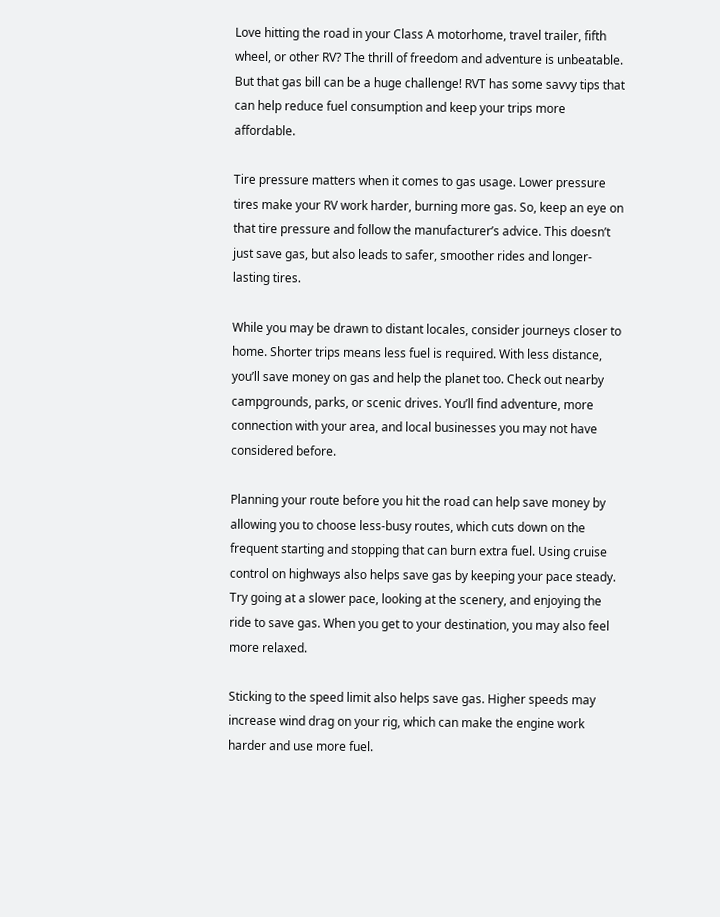Love hitting the road in your Class A motorhome, travel trailer, fifth wheel, or other RV? The thrill of freedom and adventure is unbeatable. But that gas bill can be a huge challenge! RVT has some savvy tips that can help reduce fuel consumption and keep your trips more affordable.

Tire pressure matters when it comes to gas usage. Lower pressure tires make your RV work harder, burning more gas. So, keep an eye on that tire pressure and follow the manufacturer’s advice. This doesn’t just save gas, but also leads to safer, smoother rides and longer-lasting tires.

While you may be drawn to distant locales, consider journeys closer to home. Shorter trips means less fuel is required. With less distance, you’ll save money on gas and help the planet too. Check out nearby campgrounds, parks, or scenic drives. You’ll find adventure, more connection with your area, and local businesses you may not have considered before.

Planning your route before you hit the road can help save money by allowing you to choose less-busy routes, which cuts down on the frequent starting and stopping that can burn extra fuel. Using cruise control on highways also helps save gas by keeping your pace steady. Try going at a slower pace, looking at the scenery, and enjoying the ride to save gas. When you get to your destination, you may also feel more relaxed.

Sticking to the speed limit also helps save gas. Higher speeds may increase wind drag on your rig, which can make the engine work harder and use more fuel.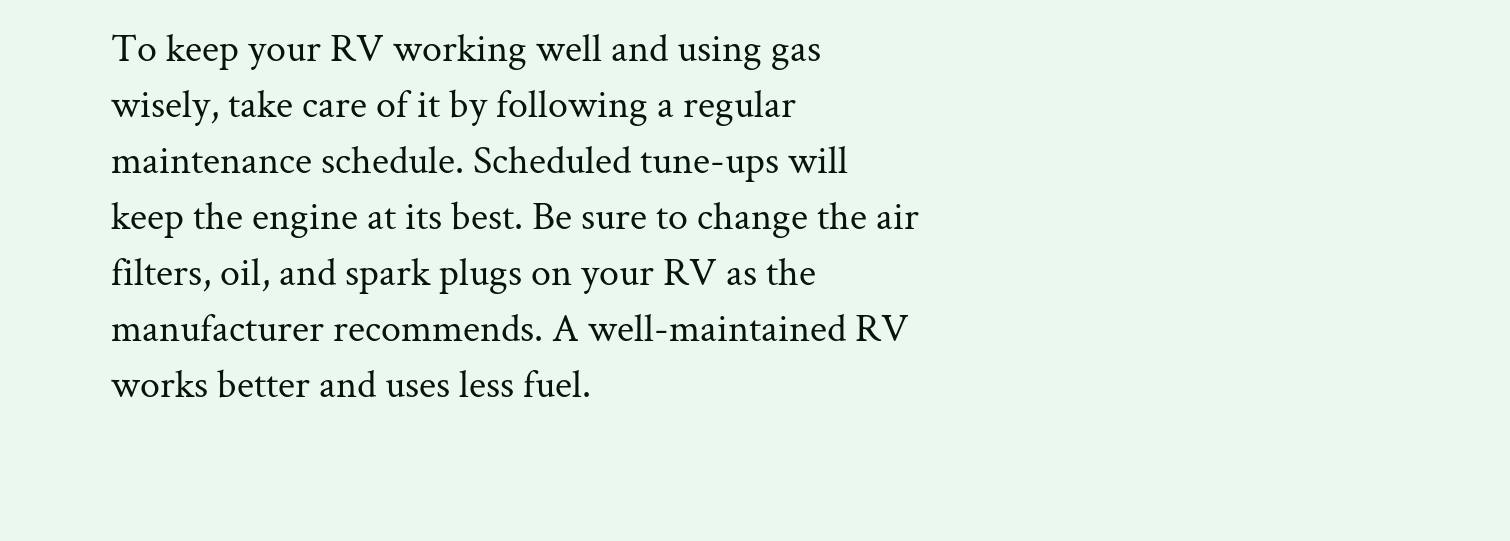To keep your RV working well and using gas wisely, take care of it by following a regular maintenance schedule. Scheduled tune-ups will keep the engine at its best. Be sure to change the air filters, oil, and spark plugs on your RV as the manufacturer recommends. A well-maintained RV works better and uses less fuel.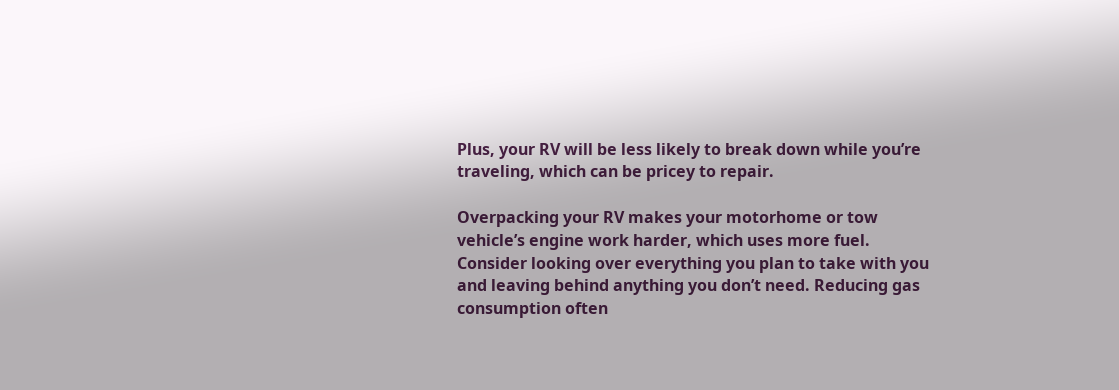Plus, your RV will be less likely to break down while you’re traveling, which can be pricey to repair.

Overpacking your RV makes your motorhome or tow vehicle’s engine work harder, which uses more fuel. Consider looking over everything you plan to take with you and leaving behind anything you don’t need. Reducing gas consumption often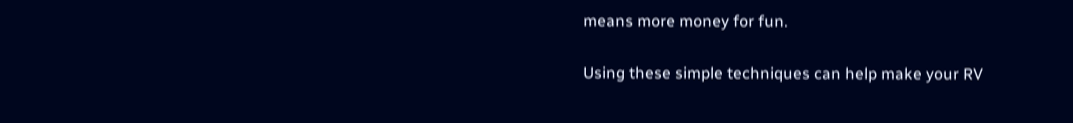means more money for fun.

Using these simple techniques can help make your RV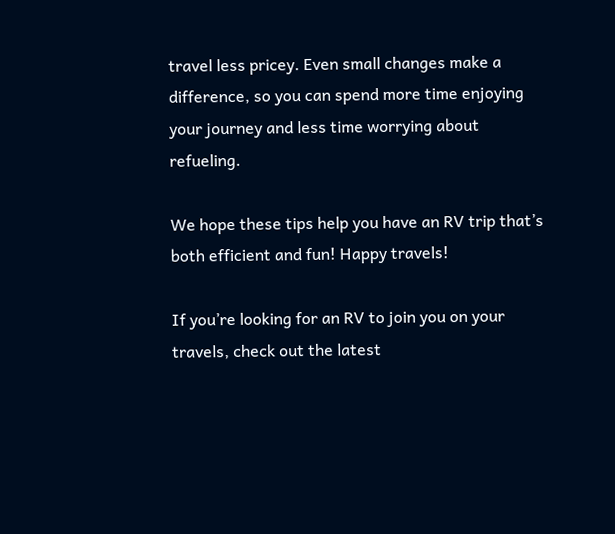travel less pricey. Even small changes make a difference, so you can spend more time enjoying your journey and less time worrying about refueling.

We hope these tips help you have an RV trip that’s both efficient and fun! Happy travels!

If you’re looking for an RV to join you on your travels, check out the latest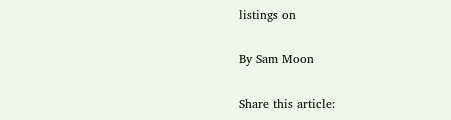listings on

By Sam Moon

Share this article: